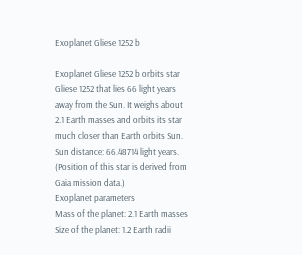Exoplanet Gliese 1252 b

Exoplanet Gliese 1252 b orbits star Gliese 1252 that lies 66 light years away from the Sun. It weighs about 2.1 Earth masses and orbits its star much closer than Earth orbits Sun.
Sun distance: 66.48714 light years.
(Position of this star is derived from Gaia mission data.)
Exoplanet parameters
Mass of the planet: 2.1 Earth masses
Size of the planet: 1.2 Earth radii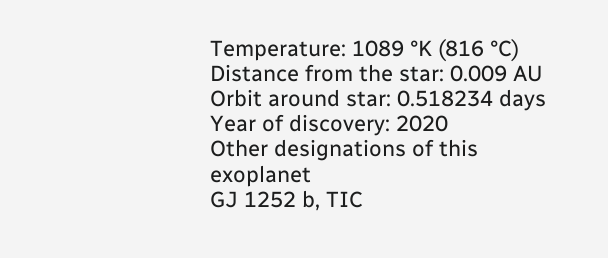Temperature: 1089 °K (816 °C)
Distance from the star: 0.009 AU
Orbit around star: 0.518234 days
Year of discovery: 2020
Other designations of this exoplanet
GJ 1252 b, TIC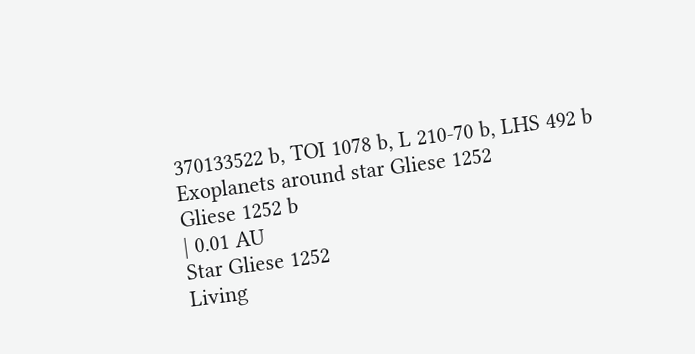370133522 b, TOI 1078 b, L 210-70 b, LHS 492 b
Exoplanets around star Gliese 1252
Gliese 1252 b
| 0.01 AU
Star Gliese 1252
Living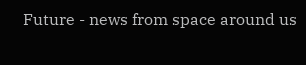Future - news from space around us